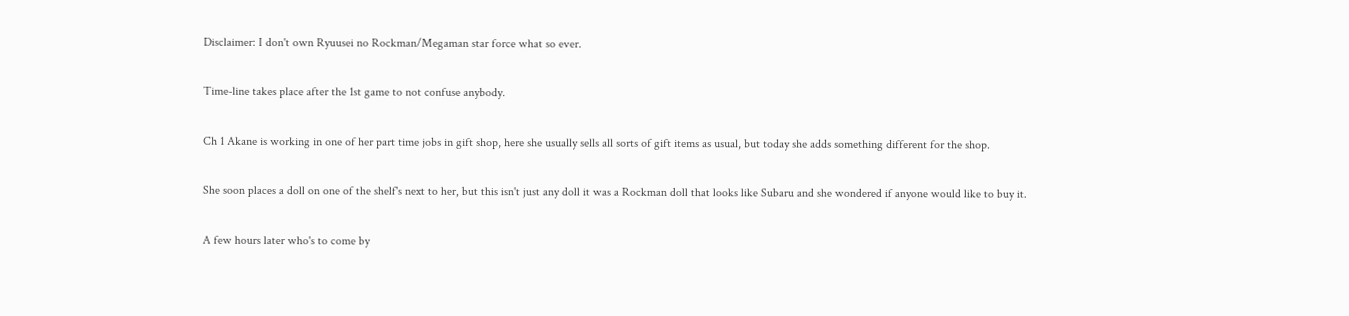Disclaimer: I don't own Ryuusei no Rockman/Megaman star force what so ever.

Time-line takes place after the 1st game to not confuse anybody.

Ch 1 Akane is working in one of her part time jobs in gift shop, here she usually sells all sorts of gift items as usual, but today she adds something different for the shop.

She soon places a doll on one of the shelf's next to her, but this isn't just any doll it was a Rockman doll that looks like Subaru and she wondered if anyone would like to buy it.

A few hours later who's to come by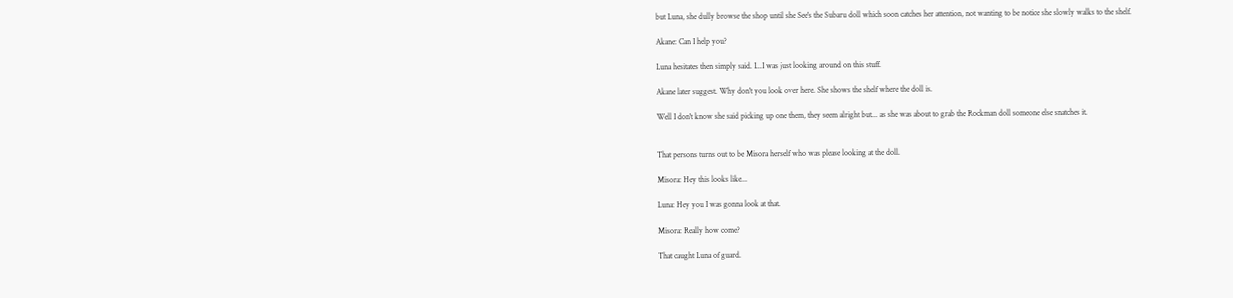but Luna, she dully browse the shop until she See's the Subaru doll which soon catches her attention, not wanting to be notice she slowly walks to the shelf.

Akane: Can I help you?

Luna hesitates then simply said. I...I was just looking around on this stuff.

Akane later suggest. Why don't you look over here. She shows the shelf where the doll is.

Well I don't know she said picking up one them, they seem alright but... as she was about to grab the Rockman doll someone else snatches it.


That persons turns out to be Misora herself who was please looking at the doll.

Misora: Hey this looks like...

Luna: Hey you I was gonna look at that.

Misora: Really how come?

That caught Luna of guard.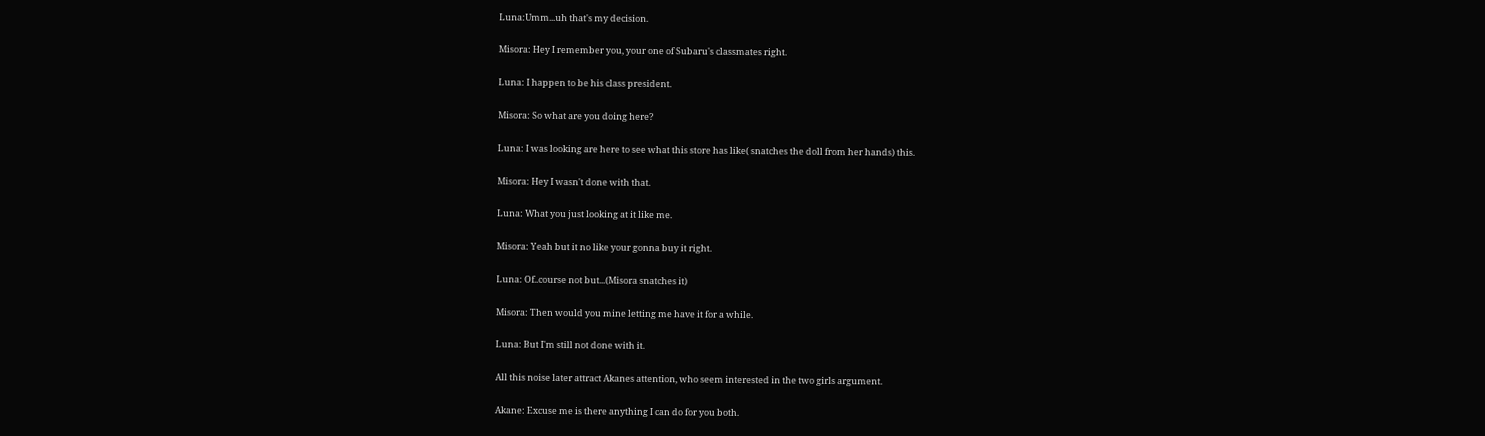Luna:Umm...uh that's my decision.

Misora: Hey I remember you, your one of Subaru's classmates right.

Luna: I happen to be his class president.

Misora: So what are you doing here?

Luna: I was looking are here to see what this store has like( snatches the doll from her hands) this.

Misora: Hey I wasn't done with that.

Luna: What you just looking at it like me.

Misora: Yeah but it no like your gonna buy it right.

Luna: Of..course not but...(Misora snatches it)

Misora: Then would you mine letting me have it for a while.

Luna: But I'm still not done with it.

All this noise later attract Akanes attention, who seem interested in the two girls argument.

Akane: Excuse me is there anything I can do for you both.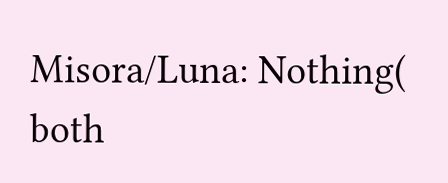Misora/Luna: Nothing( both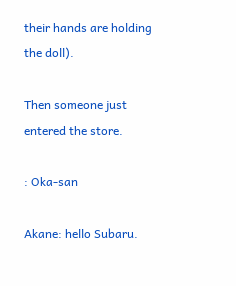their hands are holding the doll).

Then someone just entered the store.

: Oka-san

Akane: hello Subaru.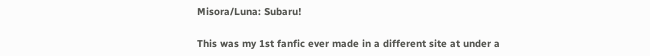Misora/Luna: Subaru!

This was my 1st fanfic ever made in a different site at under a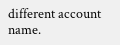different account name.